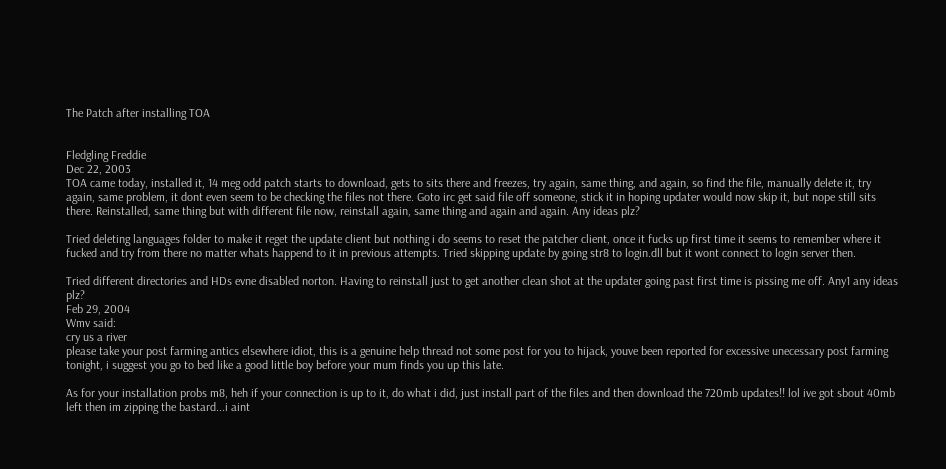The Patch after installing TOA


Fledgling Freddie
Dec 22, 2003
TOA came today, installed it, 14 meg odd patch starts to download, gets to sits there and freezes, try again, same thing, and again, so find the file, manually delete it, try again, same problem, it dont even seem to be checking the files not there. Goto irc get said file off someone, stick it in hoping updater would now skip it, but nope still sits there. Reinstalled, same thing but with different file now, reinstall again, same thing and again and again. Any ideas plz?

Tried deleting languages folder to make it reget the update client but nothing i do seems to reset the patcher client, once it fucks up first time it seems to remember where it fucked and try from there no matter whats happend to it in previous attempts. Tried skipping update by going str8 to login.dll but it wont connect to login server then.

Tried different directories and HDs evne disabled norton. Having to reinstall just to get another clean shot at the updater going past first time is pissing me off. Any1 any ideas plz?
Feb 29, 2004
Wmv said:
cry us a river
please take your post farming antics elsewhere idiot, this is a genuine help thread not some post for you to hijack, youve been reported for excessive unecessary post farming tonight, i suggest you go to bed like a good little boy before your mum finds you up this late.

As for your installation probs m8, heh if your connection is up to it, do what i did, just install part of the files and then download the 720mb updates!! lol ive got sbout 40mb left then im zipping the bastard...i aint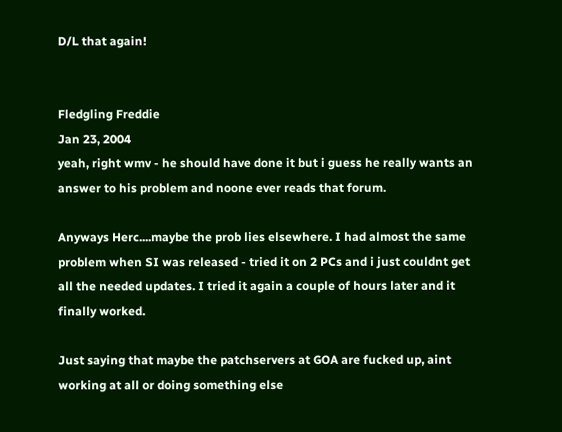D/L that again!


Fledgling Freddie
Jan 23, 2004
yeah, right wmv - he should have done it but i guess he really wants an answer to his problem and noone ever reads that forum.

Anyways Herc....maybe the prob lies elsewhere. I had almost the same problem when SI was released - tried it on 2 PCs and i just couldnt get all the needed updates. I tried it again a couple of hours later and it finally worked.

Just saying that maybe the patchservers at GOA are fucked up, aint working at all or doing something else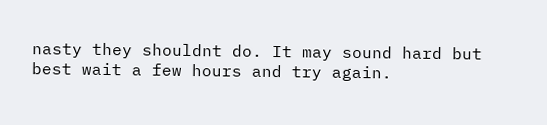nasty they shouldnt do. It may sound hard but best wait a few hours and try again.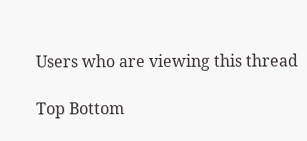Users who are viewing this thread

Top Bottom